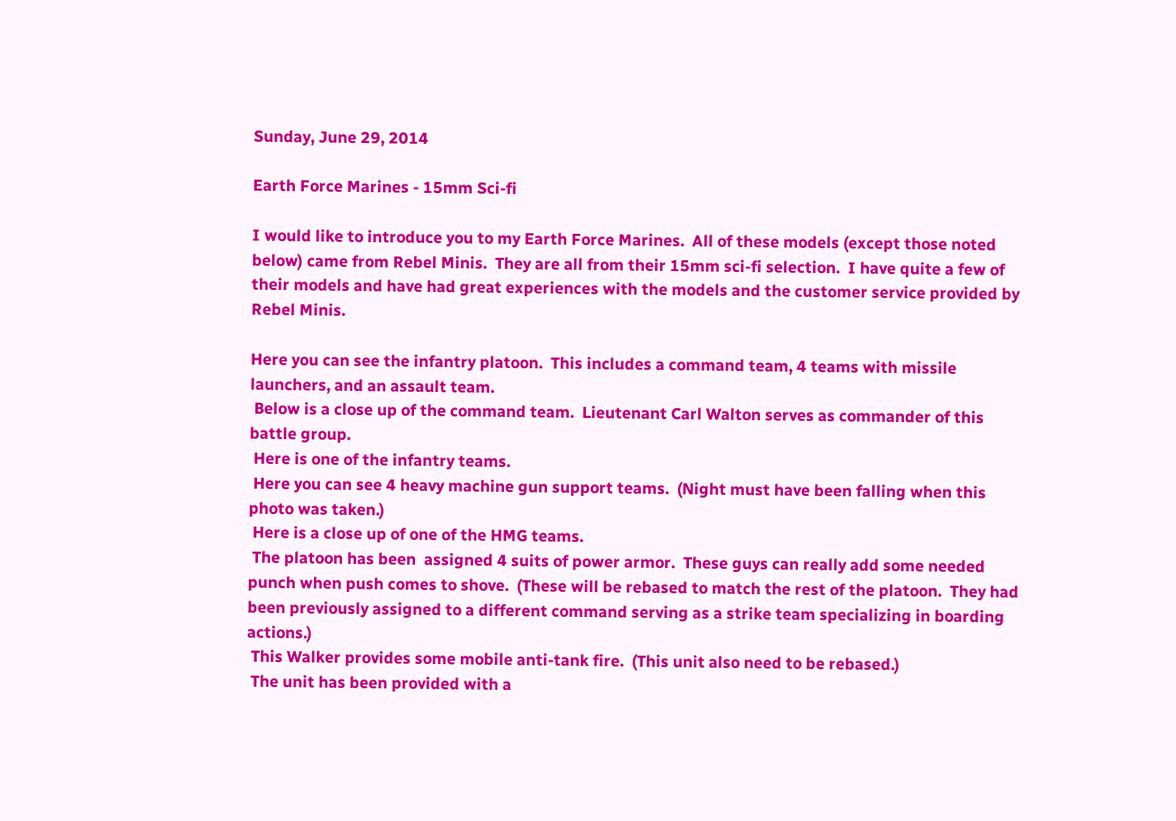Sunday, June 29, 2014

Earth Force Marines - 15mm Sci-fi

I would like to introduce you to my Earth Force Marines.  All of these models (except those noted below) came from Rebel Minis.  They are all from their 15mm sci-fi selection.  I have quite a few of their models and have had great experiences with the models and the customer service provided by Rebel Minis.

Here you can see the infantry platoon.  This includes a command team, 4 teams with missile launchers, and an assault team.
 Below is a close up of the command team.  Lieutenant Carl Walton serves as commander of this battle group.
 Here is one of the infantry teams.
 Here you can see 4 heavy machine gun support teams.  (Night must have been falling when this photo was taken.)
 Here is a close up of one of the HMG teams.
 The platoon has been  assigned 4 suits of power armor.  These guys can really add some needed punch when push comes to shove.  (These will be rebased to match the rest of the platoon.  They had been previously assigned to a different command serving as a strike team specializing in boarding actions.)
 This Walker provides some mobile anti-tank fire.  (This unit also need to be rebased.)
 The unit has been provided with a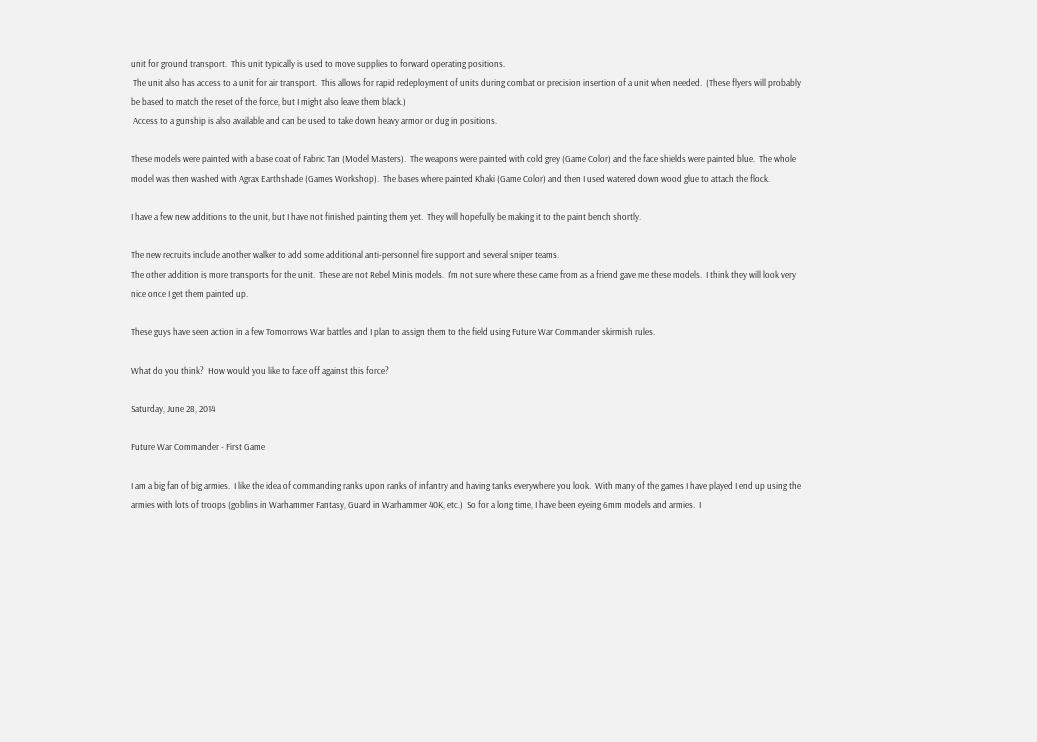unit for ground transport.  This unit typically is used to move supplies to forward operating positions.
 The unit also has access to a unit for air transport.  This allows for rapid redeployment of units during combat or precision insertion of a unit when needed.  (These flyers will probably be based to match the reset of the force, but I might also leave them black.)
 Access to a gunship is also available and can be used to take down heavy armor or dug in positions.

These models were painted with a base coat of Fabric Tan (Model Masters).  The weapons were painted with cold grey (Game Color) and the face shields were painted blue.  The whole model was then washed with Agrax Earthshade (Games Workshop).  The bases where painted Khaki (Game Color) and then I used watered down wood glue to attach the flock.

I have a few new additions to the unit, but I have not finished painting them yet.  They will hopefully be making it to the paint bench shortly.

The new recruits include another walker to add some additional anti-personnel fire support and several sniper teams.
The other addition is more transports for the unit.  These are not Rebel Minis models.  I'm not sure where these came from as a friend gave me these models.  I think they will look very nice once I get them painted up.

These guys have seen action in a few Tomorrows War battles and I plan to assign them to the field using Future War Commander skirmish rules.

What do you think?  How would you like to face off against this force?

Saturday, June 28, 2014

Future War Commander - First Game

I am a big fan of big armies.  I like the idea of commanding ranks upon ranks of infantry and having tanks everywhere you look.  With many of the games I have played I end up using the armies with lots of troops (goblins in Warhammer Fantasy, Guard in Warhammer 40K, etc.)  So for a long time, I have been eyeing 6mm models and armies.  I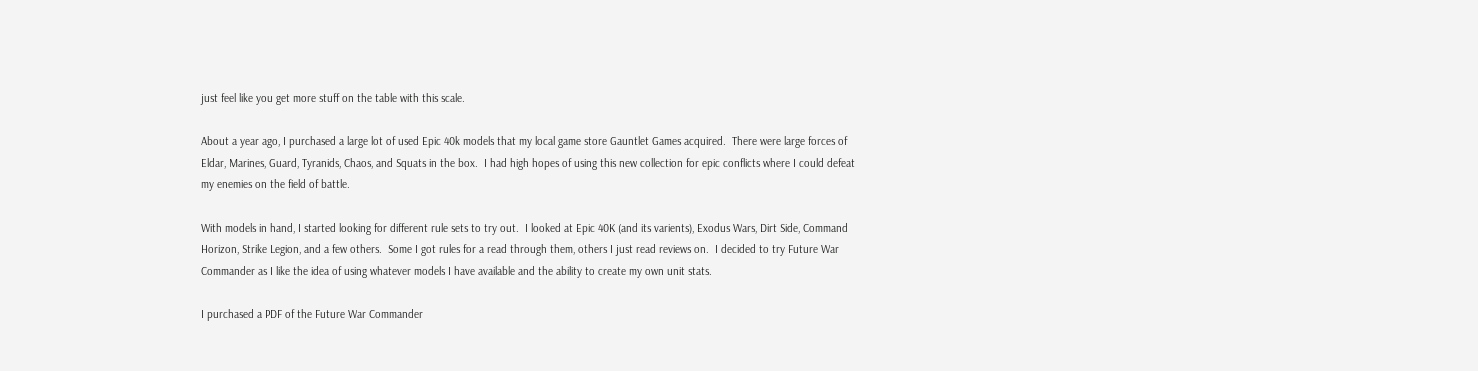just feel like you get more stuff on the table with this scale.

About a year ago, I purchased a large lot of used Epic 40k models that my local game store Gauntlet Games acquired.  There were large forces of Eldar, Marines, Guard, Tyranids, Chaos, and Squats in the box.  I had high hopes of using this new collection for epic conflicts where I could defeat my enemies on the field of battle.

With models in hand, I started looking for different rule sets to try out.  I looked at Epic 40K (and its varients), Exodus Wars, Dirt Side, Command Horizon, Strike Legion, and a few others.  Some I got rules for a read through them, others I just read reviews on.  I decided to try Future War Commander as I like the idea of using whatever models I have available and the ability to create my own unit stats.

I purchased a PDF of the Future War Commander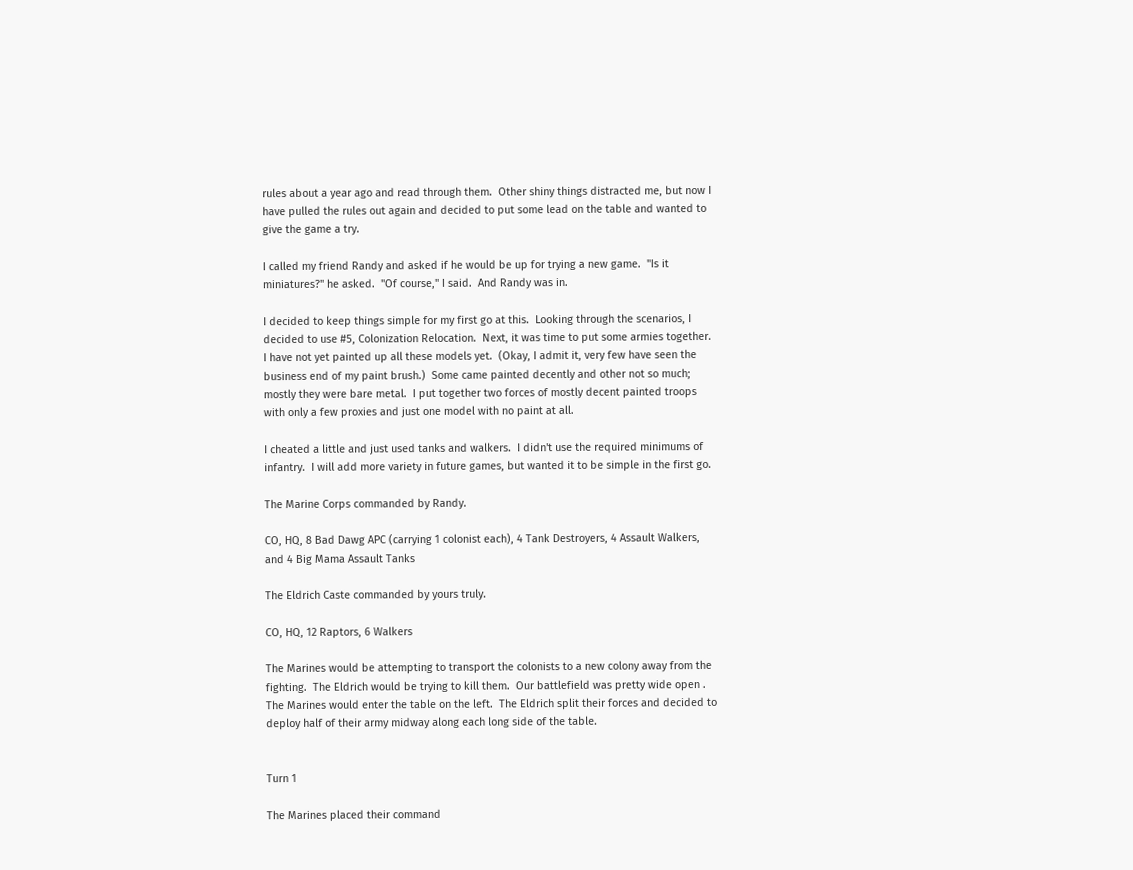rules about a year ago and read through them.  Other shiny things distracted me, but now I have pulled the rules out again and decided to put some lead on the table and wanted to give the game a try.

I called my friend Randy and asked if he would be up for trying a new game.  "Is it miniatures?" he asked.  "Of course," I said.  And Randy was in.

I decided to keep things simple for my first go at this.  Looking through the scenarios, I decided to use #5, Colonization Relocation.  Next, it was time to put some armies together.  I have not yet painted up all these models yet.  (Okay, I admit it, very few have seen the business end of my paint brush.)  Some came painted decently and other not so much; mostly they were bare metal.  I put together two forces of mostly decent painted troops with only a few proxies and just one model with no paint at all.

I cheated a little and just used tanks and walkers.  I didn't use the required minimums of infantry.  I will add more variety in future games, but wanted it to be simple in the first go.

The Marine Corps commanded by Randy.

CO, HQ, 8 Bad Dawg APC (carrying 1 colonist each), 4 Tank Destroyers, 4 Assault Walkers, and 4 Big Mama Assault Tanks

The Eldrich Caste commanded by yours truly.

CO, HQ, 12 Raptors, 6 Walkers

The Marines would be attempting to transport the colonists to a new colony away from the fighting.  The Eldrich would be trying to kill them.  Our battlefield was pretty wide open .  The Marines would enter the table on the left.  The Eldrich split their forces and decided to deploy half of their army midway along each long side of the table.


Turn 1

The Marines placed their command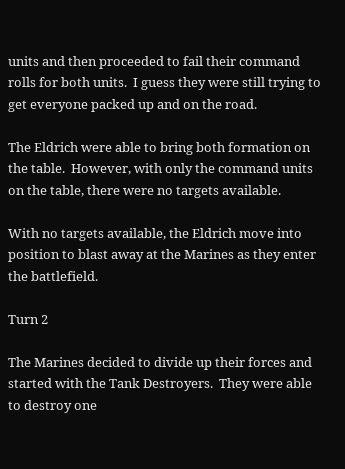units and then proceeded to fail their command rolls for both units.  I guess they were still trying to get everyone packed up and on the road.

The Eldrich were able to bring both formation on the table.  However, with only the command units on the table, there were no targets available.

With no targets available, the Eldrich move into position to blast away at the Marines as they enter the battlefield.

Turn 2

The Marines decided to divide up their forces and started with the Tank Destroyers.  They were able to destroy one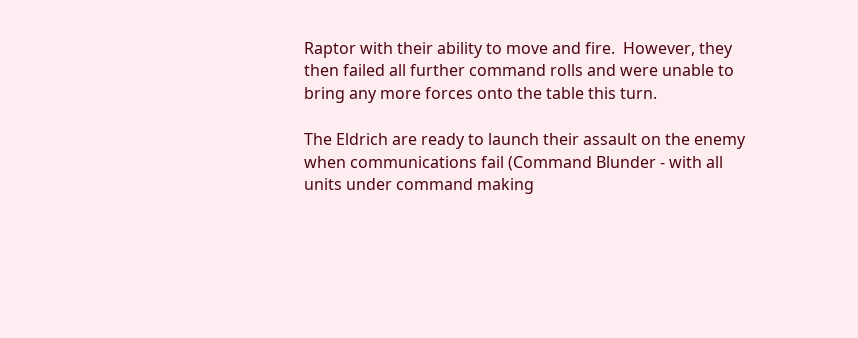Raptor with their ability to move and fire.  However, they then failed all further command rolls and were unable to bring any more forces onto the table this turn.

The Eldrich are ready to launch their assault on the enemy when communications fail (Command Blunder - with all units under command making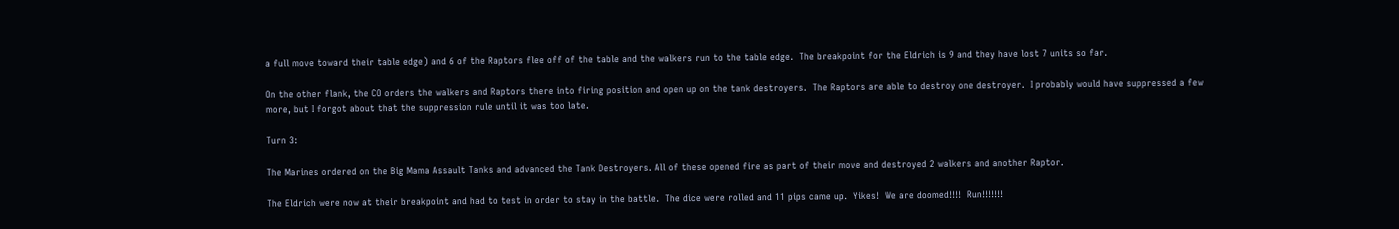a full move toward their table edge) and 6 of the Raptors flee off of the table and the walkers run to the table edge.  The breakpoint for the Eldrich is 9 and they have lost 7 units so far.

On the other flank, the CO orders the walkers and Raptors there into firing position and open up on the tank destroyers.  The Raptors are able to destroy one destroyer.  I probably would have suppressed a few more, but I forgot about that the suppression rule until it was too late.

Turn 3:

The Marines ordered on the Big Mama Assault Tanks and advanced the Tank Destroyers. All of these opened fire as part of their move and destroyed 2 walkers and another Raptor.

The Eldrich were now at their breakpoint and had to test in order to stay in the battle.  The dice were rolled and 11 pips came up.  Yikes!  We are doomed!!!!  Run!!!!!!!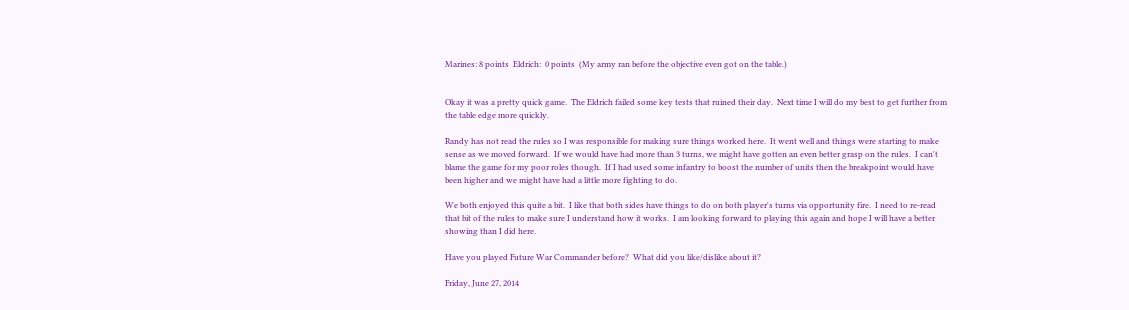Marines: 8 points  Eldrich:  0 points  (My army ran before the objective even got on the table.)


Okay it was a pretty quick game.  The Eldrich failed some key tests that ruined their day.  Next time I will do my best to get further from the table edge more quickly.

Randy has not read the rules so I was responsible for making sure things worked here.  It went well and things were starting to make sense as we moved forward.  If we would have had more than 3 turns, we might have gotten an even better grasp on the rules.  I can't blame the game for my poor roles though.  If I had used some infantry to boost the number of units then the breakpoint would have been higher and we might have had a little more fighting to do.

We both enjoyed this quite a bit.  I like that both sides have things to do on both player's turns via opportunity fire.  I need to re-read that bit of the rules to make sure I understand how it works.  I am looking forward to playing this again and hope I will have a better showing than I did here.

Have you played Future War Commander before?  What did you like/dislike about it?

Friday, June 27, 2014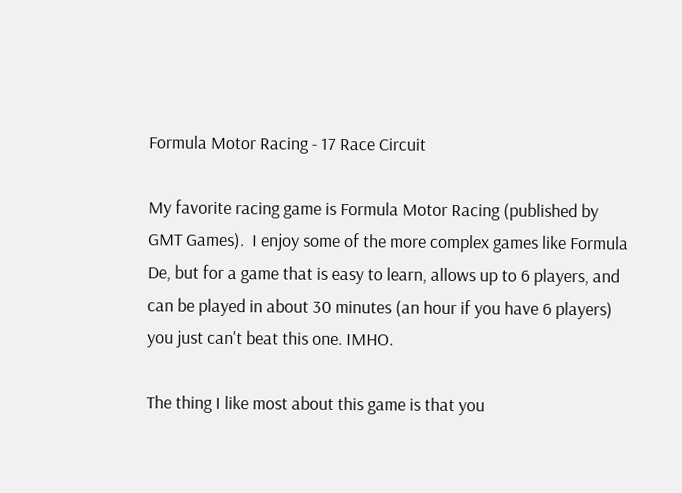Formula Motor Racing - 17 Race Circuit

My favorite racing game is Formula Motor Racing (published by GMT Games).  I enjoy some of the more complex games like Formula De, but for a game that is easy to learn, allows up to 6 players, and can be played in about 30 minutes (an hour if you have 6 players) you just can't beat this one. IMHO.

The thing I like most about this game is that you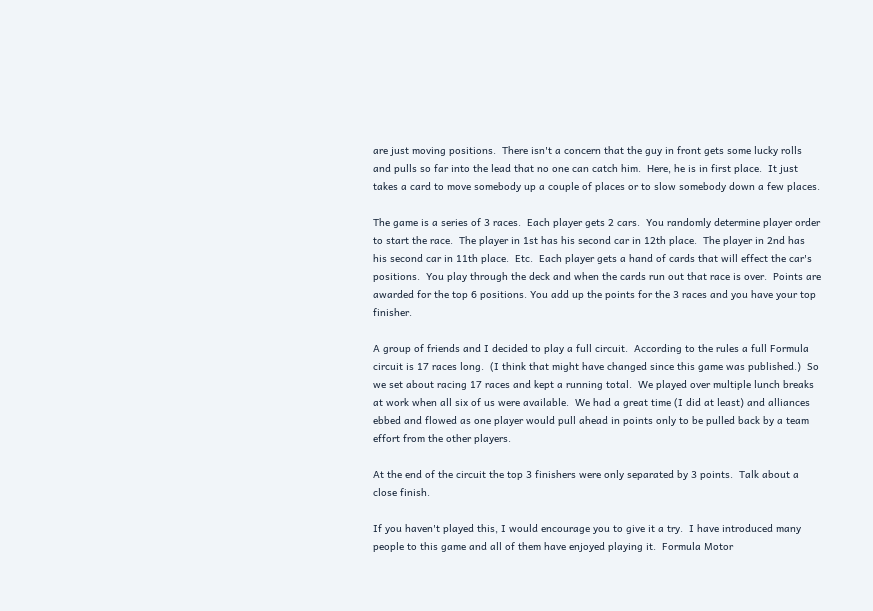are just moving positions.  There isn't a concern that the guy in front gets some lucky rolls and pulls so far into the lead that no one can catch him.  Here, he is in first place.  It just takes a card to move somebody up a couple of places or to slow somebody down a few places.

The game is a series of 3 races.  Each player gets 2 cars.  You randomly determine player order to start the race.  The player in 1st has his second car in 12th place.  The player in 2nd has his second car in 11th place.  Etc.  Each player gets a hand of cards that will effect the car's positions.  You play through the deck and when the cards run out that race is over.  Points are awarded for the top 6 positions. You add up the points for the 3 races and you have your top finisher.

A group of friends and I decided to play a full circuit.  According to the rules a full Formula circuit is 17 races long.  (I think that might have changed since this game was published.)  So we set about racing 17 races and kept a running total.  We played over multiple lunch breaks at work when all six of us were available.  We had a great time (I did at least) and alliances ebbed and flowed as one player would pull ahead in points only to be pulled back by a team effort from the other players.

At the end of the circuit the top 3 finishers were only separated by 3 points.  Talk about a close finish.

If you haven't played this, I would encourage you to give it a try.  I have introduced many people to this game and all of them have enjoyed playing it.  Formula Motor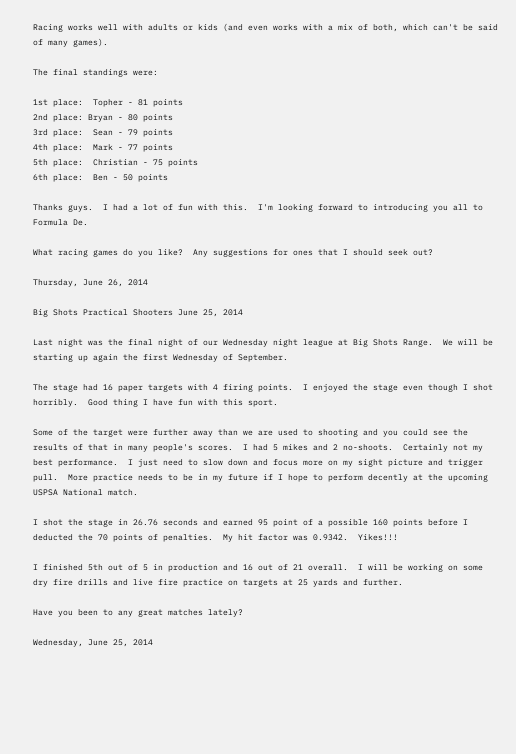Racing works well with adults or kids (and even works with a mix of both, which can't be said of many games).

The final standings were:

1st place:  Topher - 81 points
2nd place: Bryan - 80 points
3rd place:  Sean - 79 points
4th place:  Mark - 77 points
5th place:  Christian - 75 points
6th place:  Ben - 50 points

Thanks guys.  I had a lot of fun with this.  I'm looking forward to introducing you all to Formula De.

What racing games do you like?  Any suggestions for ones that I should seek out?

Thursday, June 26, 2014

Big Shots Practical Shooters June 25, 2014

Last night was the final night of our Wednesday night league at Big Shots Range.  We will be starting up again the first Wednesday of September.

The stage had 16 paper targets with 4 firing points.  I enjoyed the stage even though I shot horribly.  Good thing I have fun with this sport.

Some of the target were further away than we are used to shooting and you could see the results of that in many people's scores.  I had 5 mikes and 2 no-shoots.  Certainly not my best performance.  I just need to slow down and focus more on my sight picture and trigger pull.  More practice needs to be in my future if I hope to perform decently at the upcoming USPSA National match.

I shot the stage in 26.76 seconds and earned 95 point of a possible 160 points before I deducted the 70 points of penalties.  My hit factor was 0.9342.  Yikes!!!

I finished 5th out of 5 in production and 16 out of 21 overall.  I will be working on some dry fire drills and live fire practice on targets at 25 yards and further.

Have you been to any great matches lately?

Wednesday, June 25, 2014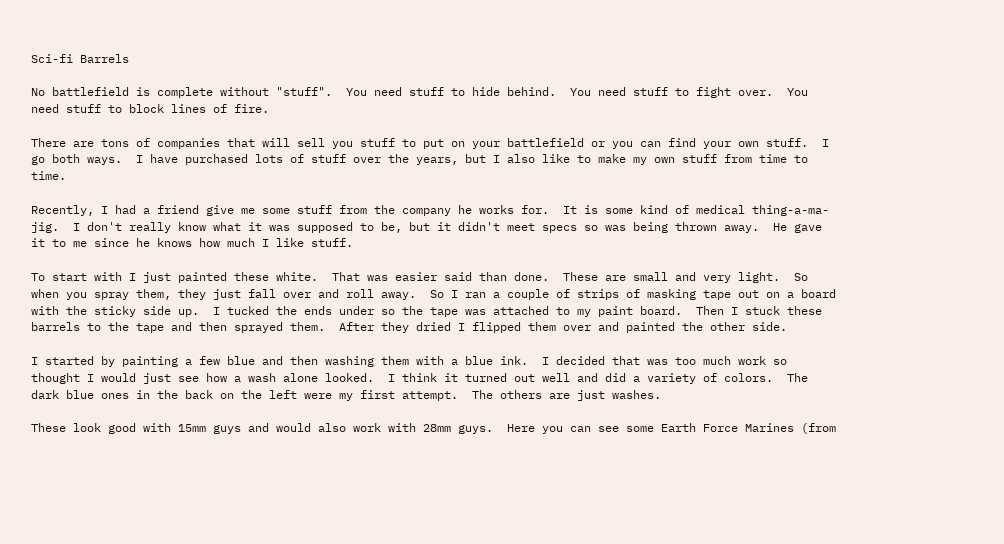Sci-fi Barrels

No battlefield is complete without "stuff".  You need stuff to hide behind.  You need stuff to fight over.  You need stuff to block lines of fire.

There are tons of companies that will sell you stuff to put on your battlefield or you can find your own stuff.  I go both ways.  I have purchased lots of stuff over the years, but I also like to make my own stuff from time to time.

Recently, I had a friend give me some stuff from the company he works for.  It is some kind of medical thing-a-ma-jig.  I don't really know what it was supposed to be, but it didn't meet specs so was being thrown away.  He gave it to me since he knows how much I like stuff.

To start with I just painted these white.  That was easier said than done.  These are small and very light.  So when you spray them, they just fall over and roll away.  So I ran a couple of strips of masking tape out on a board with the sticky side up.  I tucked the ends under so the tape was attached to my paint board.  Then I stuck these barrels to the tape and then sprayed them.  After they dried I flipped them over and painted the other side.

I started by painting a few blue and then washing them with a blue ink.  I decided that was too much work so thought I would just see how a wash alone looked.  I think it turned out well and did a variety of colors.  The dark blue ones in the back on the left were my first attempt.  The others are just washes.

These look good with 15mm guys and would also work with 28mm guys.  Here you can see some Earth Force Marines (from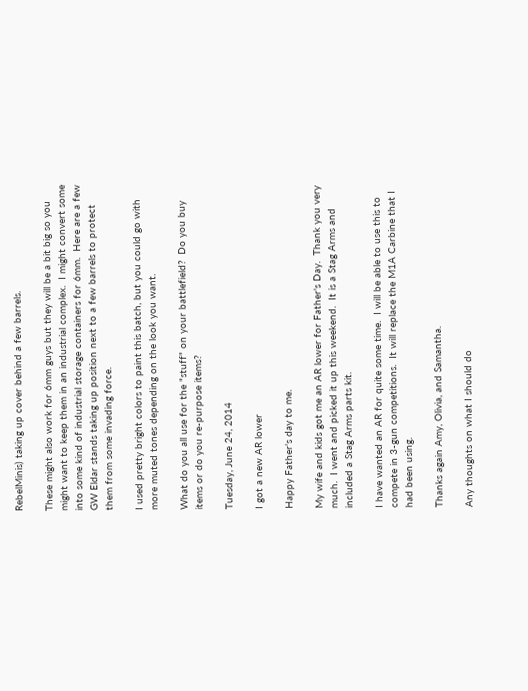RebelMinis) taking up cover behind a few barrels.

These might also work for 6mm guys but they will be a bit big so you might want to keep them in an industrial complex.  I might convert some into some kind of industrial storage containers for 6mm.  Here are a few GW Eldar stands taking up position next to a few barrels to protect them from some invading force.

I used pretty bright colors to paint this batch, but you could go with more muted tones depending on the look you want.

What do you all use for the "stuff" on your battlefield?  Do you buy items or do you re-purpose items?

Tuesday, June 24, 2014

I got a new AR lower

Happy Father's day to me.

My wife and kids got me an AR lower for Father's Day.  Thank you very much.  I went and picked it up this weekend.  It is a Stag Arms and included a Stag Arms parts kit.

I have wanted an AR for quite some time.  I will be able to use this to compete in 3-gun competitions.  It will replace the M1A Carbine that I had been using.

Thanks again Amy, Olivia, and Samantha.

Any thoughts on what I should do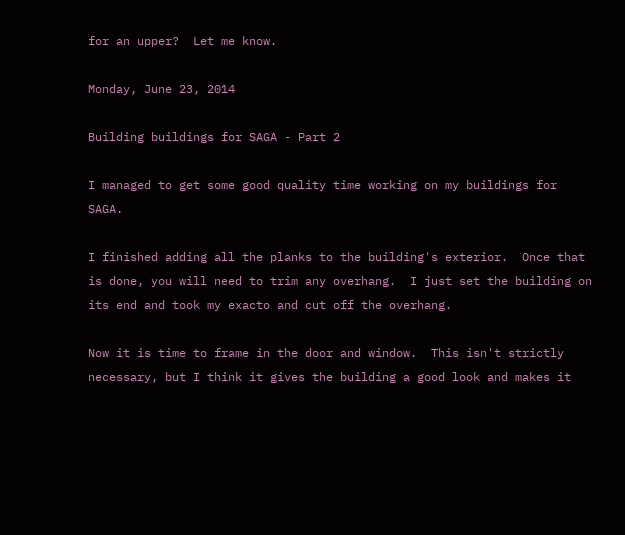for an upper?  Let me know.

Monday, June 23, 2014

Building buildings for SAGA - Part 2

I managed to get some good quality time working on my buildings for SAGA.

I finished adding all the planks to the building's exterior.  Once that is done, you will need to trim any overhang.  I just set the building on its end and took my exacto and cut off the overhang.

Now it is time to frame in the door and window.  This isn't strictly necessary, but I think it gives the building a good look and makes it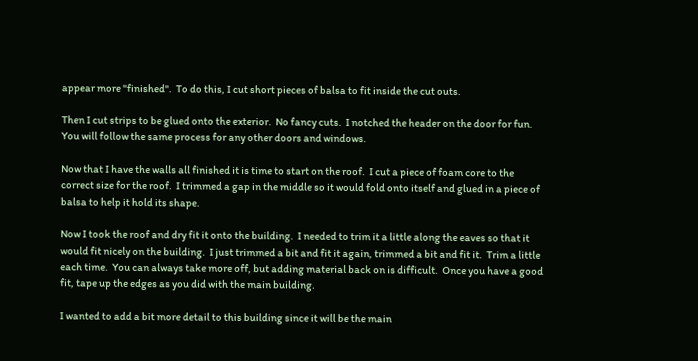appear more "finished".  To do this, I cut short pieces of balsa to fit inside the cut outs.

Then I cut strips to be glued onto the exterior.  No fancy cuts.  I notched the header on the door for fun.  You will follow the same process for any other doors and windows.

Now that I have the walls all finished it is time to start on the roof.  I cut a piece of foam core to the correct size for the roof.  I trimmed a gap in the middle so it would fold onto itself and glued in a piece of balsa to help it hold its shape.

Now I took the roof and dry fit it onto the building.  I needed to trim it a little along the eaves so that it would fit nicely on the building.  I just trimmed a bit and fit it again, trimmed a bit and fit it.  Trim a little each time.  You can always take more off, but adding material back on is difficult.  Once you have a good fit, tape up the edges as you did with the main building.

I wanted to add a bit more detail to this building since it will be the main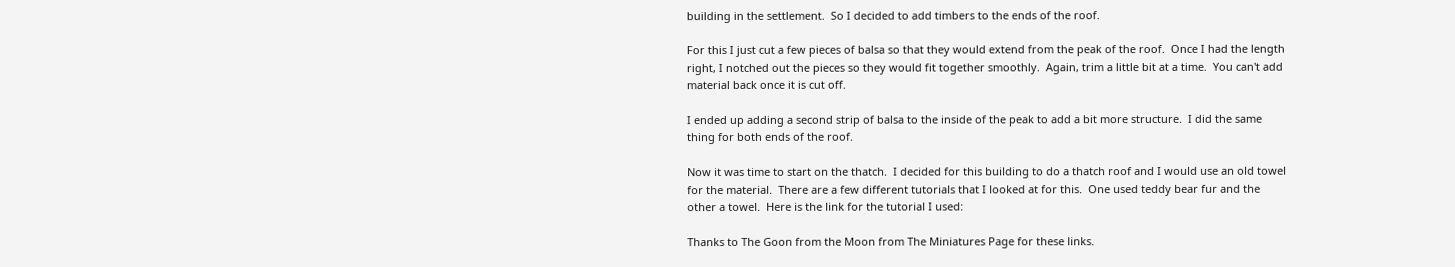building in the settlement.  So I decided to add timbers to the ends of the roof.

For this I just cut a few pieces of balsa so that they would extend from the peak of the roof.  Once I had the length right, I notched out the pieces so they would fit together smoothly.  Again, trim a little bit at a time.  You can't add material back once it is cut off.

I ended up adding a second strip of balsa to the inside of the peak to add a bit more structure.  I did the same thing for both ends of the roof.

Now it was time to start on the thatch.  I decided for this building to do a thatch roof and I would use an old towel for the material.  There are a few different tutorials that I looked at for this.  One used teddy bear fur and the other a towel.  Here is the link for the tutorial I used:

Thanks to The Goon from the Moon from The Miniatures Page for these links.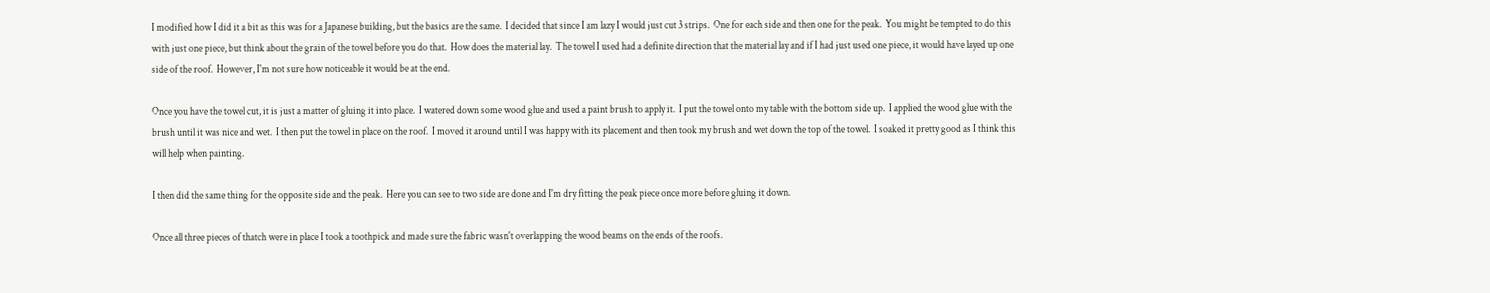I modified how I did it a bit as this was for a Japanese building, but the basics are the same.  I decided that since I am lazy I would just cut 3 strips.  One for each side and then one for the peak.  You might be tempted to do this with just one piece, but think about the grain of the towel before you do that.  How does the material lay.  The towel I used had a definite direction that the material lay and if I had just used one piece, it would have layed up one side of the roof.  However, I'm not sure how noticeable it would be at the end.

Once you have the towel cut, it is just a matter of gluing it into place.  I watered down some wood glue and used a paint brush to apply it.  I put the towel onto my table with the bottom side up.  I applied the wood glue with the brush until it was nice and wet.  I then put the towel in place on the roof.  I moved it around until I was happy with its placement and then took my brush and wet down the top of the towel.  I soaked it pretty good as I think this will help when painting.

I then did the same thing for the opposite side and the peak.  Here you can see to two side are done and I'm dry fitting the peak piece once more before gluing it down.

Once all three pieces of thatch were in place I took a toothpick and made sure the fabric wasn't overlapping the wood beams on the ends of the roofs.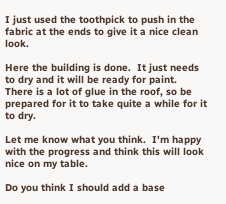I just used the toothpick to push in the fabric at the ends to give it a nice clean look.

Here the building is done.  It just needs to dry and it will be ready for paint.  There is a lot of glue in the roof, so be prepared for it to take quite a while for it to dry.

Let me know what you think.  I'm happy with the progress and think this will look nice on my table.

Do you think I should add a base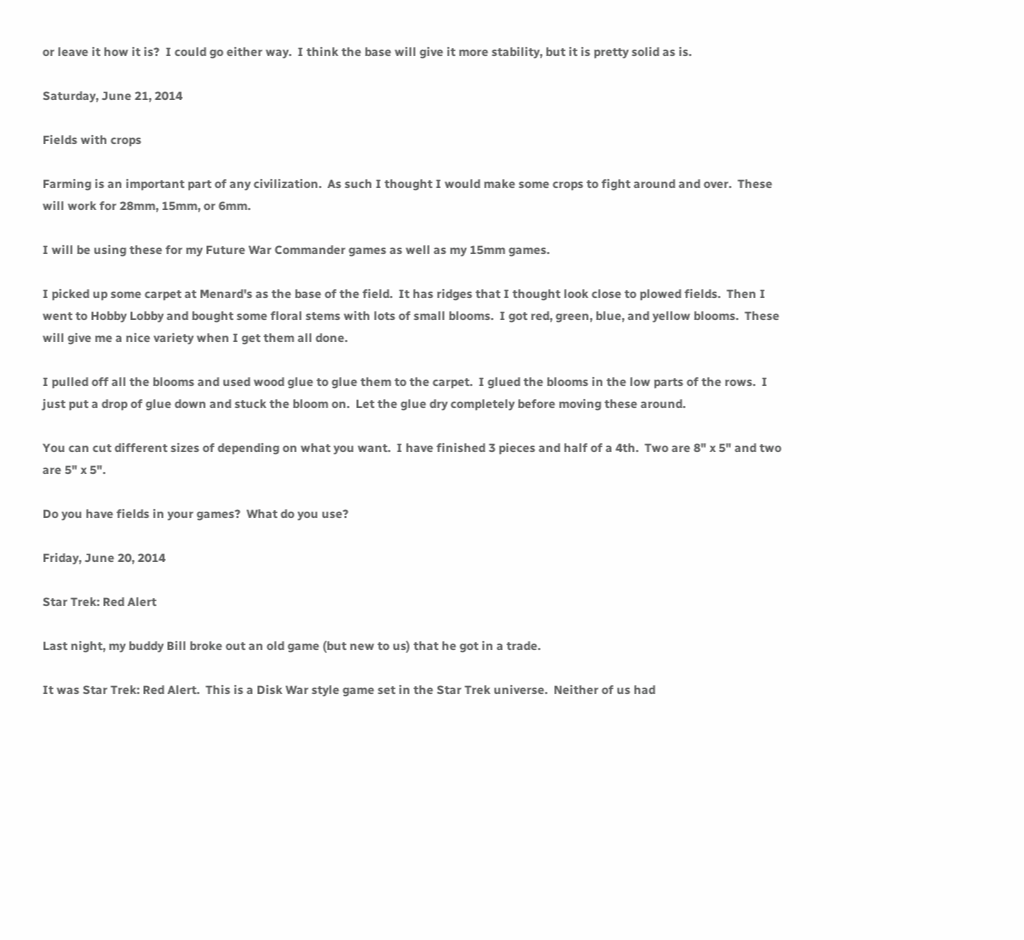or leave it how it is?  I could go either way.  I think the base will give it more stability, but it is pretty solid as is.

Saturday, June 21, 2014

Fields with crops

Farming is an important part of any civilization.  As such I thought I would make some crops to fight around and over.  These will work for 28mm, 15mm, or 6mm.

I will be using these for my Future War Commander games as well as my 15mm games.

I picked up some carpet at Menard's as the base of the field.  It has ridges that I thought look close to plowed fields.  Then I went to Hobby Lobby and bought some floral stems with lots of small blooms.  I got red, green, blue, and yellow blooms.  These will give me a nice variety when I get them all done.

I pulled off all the blooms and used wood glue to glue them to the carpet.  I glued the blooms in the low parts of the rows.  I just put a drop of glue down and stuck the bloom on.  Let the glue dry completely before moving these around.

You can cut different sizes of depending on what you want.  I have finished 3 pieces and half of a 4th.  Two are 8" x 5" and two are 5" x 5".

Do you have fields in your games?  What do you use?

Friday, June 20, 2014

Star Trek: Red Alert

Last night, my buddy Bill broke out an old game (but new to us) that he got in a trade.

It was Star Trek: Red Alert.  This is a Disk War style game set in the Star Trek universe.  Neither of us had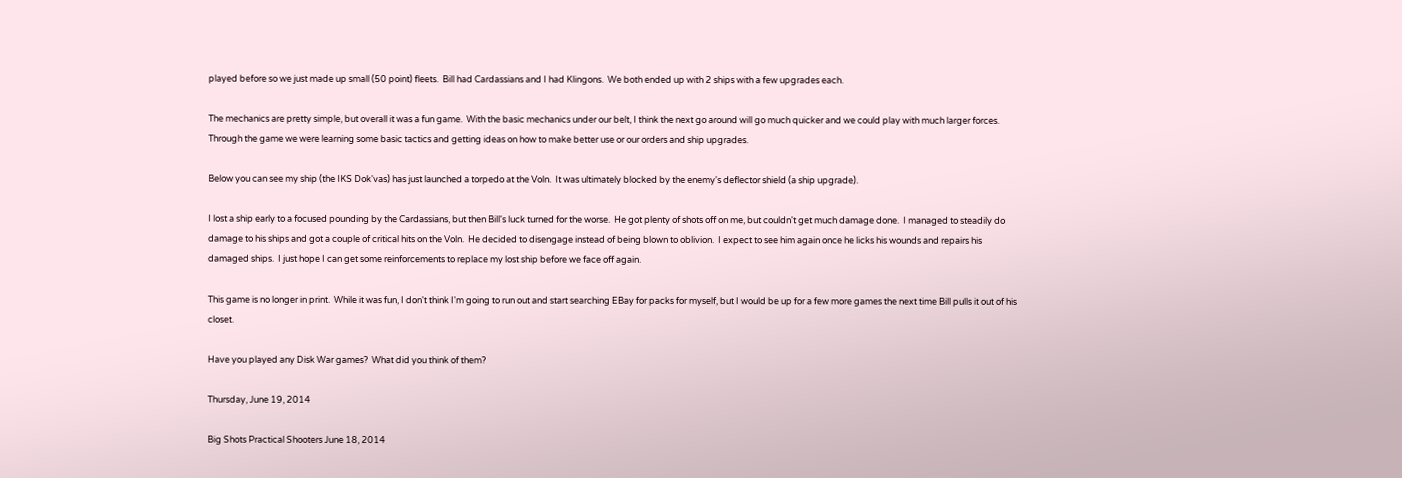played before so we just made up small (50 point) fleets.  Bill had Cardassians and I had Klingons.  We both ended up with 2 ships with a few upgrades each.

The mechanics are pretty simple, but overall it was a fun game.  With the basic mechanics under our belt, I think the next go around will go much quicker and we could play with much larger forces.  Through the game we were learning some basic tactics and getting ideas on how to make better use or our orders and ship upgrades.

Below you can see my ship (the IKS Dok'vas) has just launched a torpedo at the Voln.  It was ultimately blocked by the enemy's deflector shield (a ship upgrade).

I lost a ship early to a focused pounding by the Cardassians, but then Bill's luck turned for the worse.  He got plenty of shots off on me, but couldn't get much damage done.  I managed to steadily do damage to his ships and got a couple of critical hits on the Voln.  He decided to disengage instead of being blown to oblivion.  I expect to see him again once he licks his wounds and repairs his damaged ships.  I just hope I can get some reinforcements to replace my lost ship before we face off again.

This game is no longer in print.  While it was fun, I don't think I'm going to run out and start searching EBay for packs for myself, but I would be up for a few more games the next time Bill pulls it out of his closet.

Have you played any Disk War games?  What did you think of them?

Thursday, June 19, 2014

Big Shots Practical Shooters June 18, 2014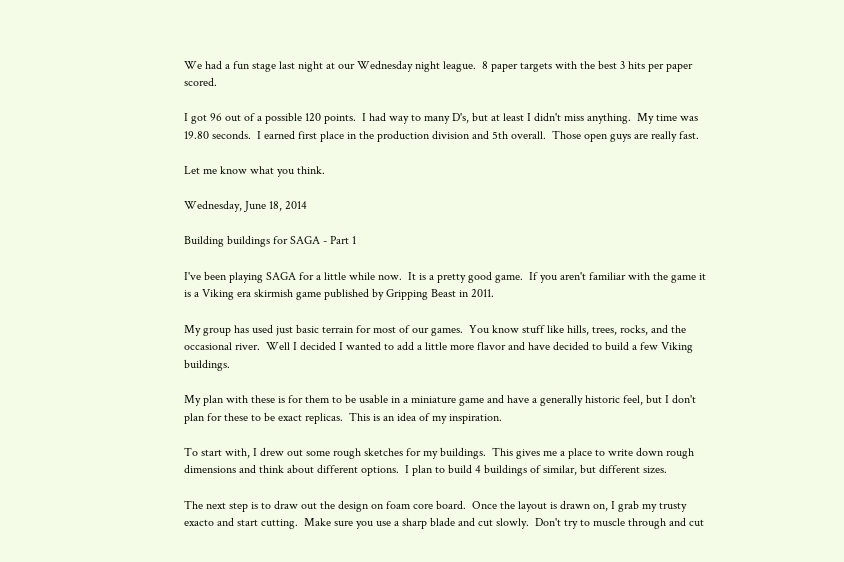We had a fun stage last night at our Wednesday night league.  8 paper targets with the best 3 hits per paper scored.

I got 96 out of a possible 120 points.  I had way to many D's, but at least I didn't miss anything.  My time was 19.80 seconds.  I earned first place in the production division and 5th overall.  Those open guys are really fast.

Let me know what you think.

Wednesday, June 18, 2014

Building buildings for SAGA - Part 1

I've been playing SAGA for a little while now.  It is a pretty good game.  If you aren't familiar with the game it is a Viking era skirmish game published by Gripping Beast in 2011.

My group has used just basic terrain for most of our games.  You know stuff like hills, trees, rocks, and the occasional river.  Well I decided I wanted to add a little more flavor and have decided to build a few Viking buildings.

My plan with these is for them to be usable in a miniature game and have a generally historic feel, but I don't plan for these to be exact replicas.  This is an idea of my inspiration.

To start with, I drew out some rough sketches for my buildings.  This gives me a place to write down rough dimensions and think about different options.  I plan to build 4 buildings of similar, but different sizes.

The next step is to draw out the design on foam core board.  Once the layout is drawn on, I grab my trusty exacto and start cutting.  Make sure you use a sharp blade and cut slowly.  Don't try to muscle through and cut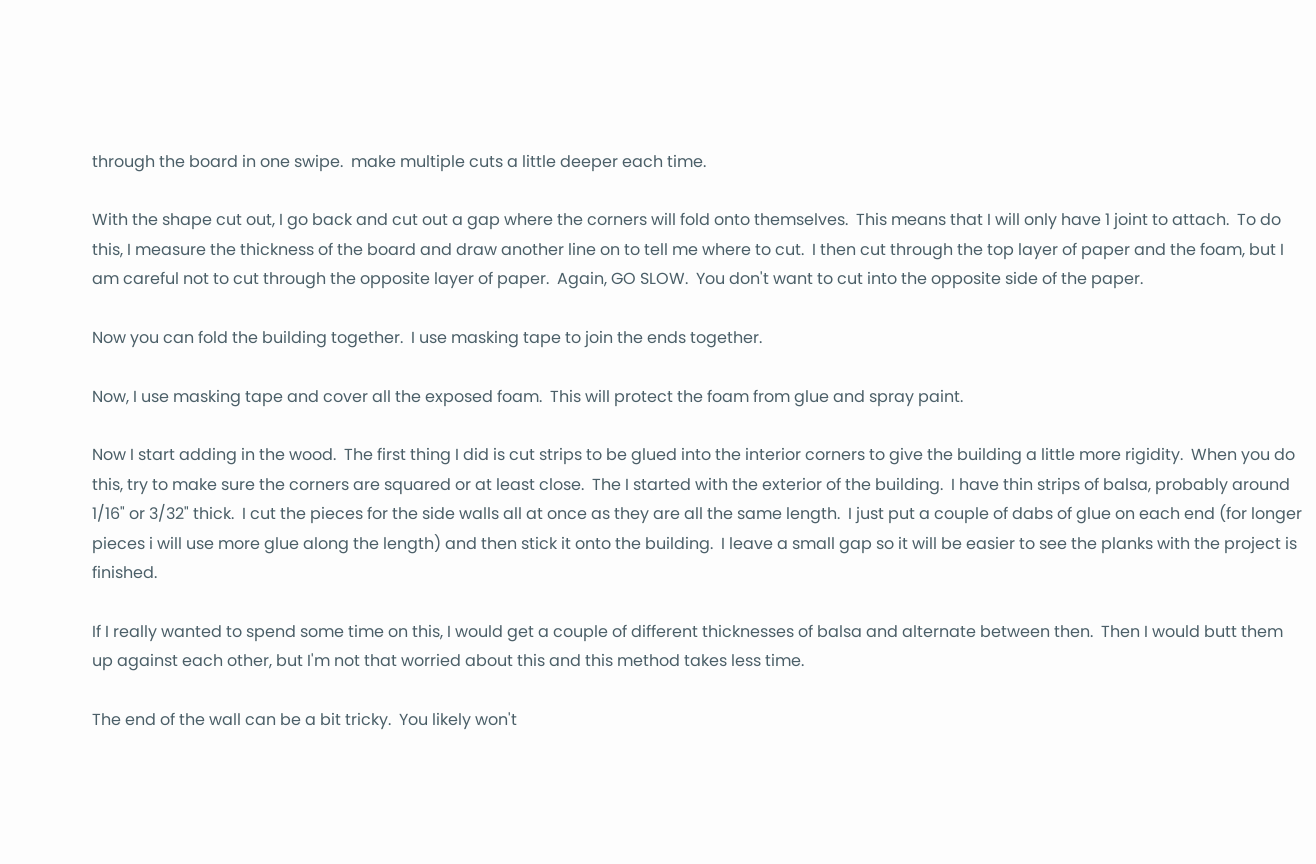through the board in one swipe.  make multiple cuts a little deeper each time.

With the shape cut out, I go back and cut out a gap where the corners will fold onto themselves.  This means that I will only have 1 joint to attach.  To do this, I measure the thickness of the board and draw another line on to tell me where to cut.  I then cut through the top layer of paper and the foam, but I am careful not to cut through the opposite layer of paper.  Again, GO SLOW.  You don't want to cut into the opposite side of the paper.

Now you can fold the building together.  I use masking tape to join the ends together.

Now, I use masking tape and cover all the exposed foam.  This will protect the foam from glue and spray paint.

Now I start adding in the wood.  The first thing I did is cut strips to be glued into the interior corners to give the building a little more rigidity.  When you do this, try to make sure the corners are squared or at least close.  The I started with the exterior of the building.  I have thin strips of balsa, probably around 1/16" or 3/32" thick.  I cut the pieces for the side walls all at once as they are all the same length.  I just put a couple of dabs of glue on each end (for longer pieces i will use more glue along the length) and then stick it onto the building.  I leave a small gap so it will be easier to see the planks with the project is finished.

If I really wanted to spend some time on this, I would get a couple of different thicknesses of balsa and alternate between then.  Then I would butt them up against each other, but I'm not that worried about this and this method takes less time.

The end of the wall can be a bit tricky.  You likely won't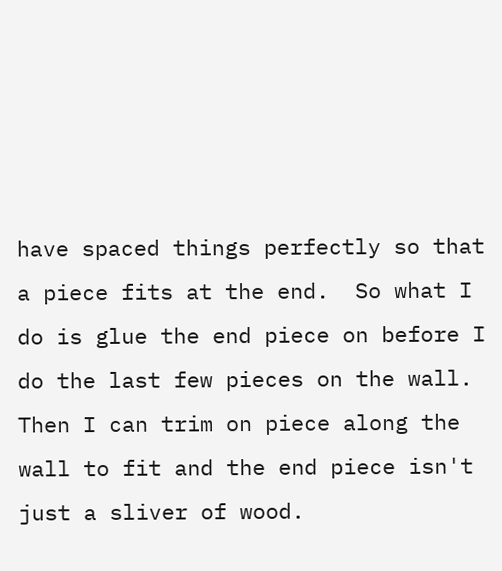have spaced things perfectly so that a piece fits at the end.  So what I do is glue the end piece on before I do the last few pieces on the wall.  Then I can trim on piece along the wall to fit and the end piece isn't just a sliver of wood.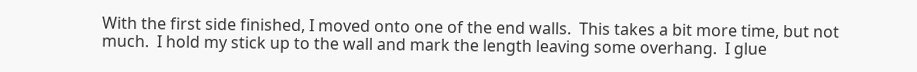With the first side finished, I moved onto one of the end walls.  This takes a bit more time, but not much.  I hold my stick up to the wall and mark the length leaving some overhang.  I glue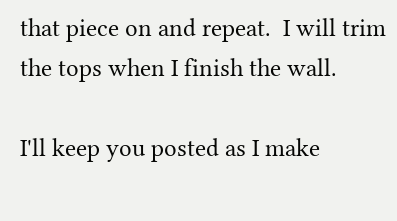that piece on and repeat.  I will trim the tops when I finish the wall.

I'll keep you posted as I make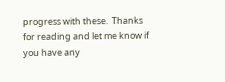progress with these.  Thanks for reading and let me know if you have any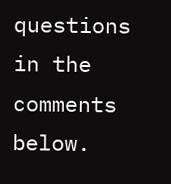questions in the comments below.